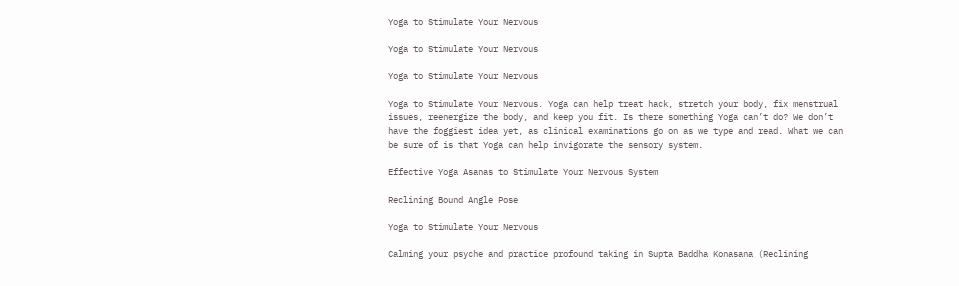Yoga to Stimulate Your Nervous

Yoga to Stimulate Your Nervous

Yoga to Stimulate Your Nervous

Yoga to Stimulate Your Nervous. Yoga can help treat hack, stretch your body, fix menstrual issues, reenergize the body, and keep you fit. Is there something Yoga can’t do? We don’t have the foggiest idea yet, as clinical examinations go on as we type and read. What we can be sure of is that Yoga can help invigorate the sensory system.

Effective Yoga Asanas to Stimulate Your Nervous System

Reclining Bound Angle Pose

Yoga to Stimulate Your Nervous

Calming your psyche and practice profound taking in Supta Baddha Konasana (Reclining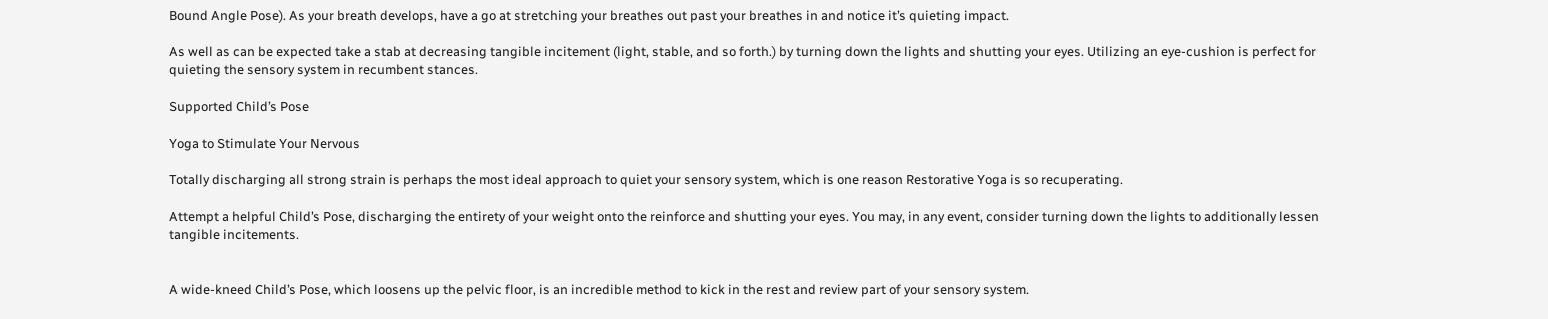Bound Angle Pose). As your breath develops, have a go at stretching your breathes out past your breathes in and notice it’s quieting impact.

As well as can be expected take a stab at decreasing tangible incitement (light, stable, and so forth.) by turning down the lights and shutting your eyes. Utilizing an eye-cushion is perfect for quieting the sensory system in recumbent stances.

Supported Child’s Pose

Yoga to Stimulate Your Nervous

Totally discharging all strong strain is perhaps the most ideal approach to quiet your sensory system, which is one reason Restorative Yoga is so recuperating.

Attempt a helpful Child’s Pose, discharging the entirety of your weight onto the reinforce and shutting your eyes. You may, in any event, consider turning down the lights to additionally lessen tangible incitements.


A wide-kneed Child’s Pose, which loosens up the pelvic floor, is an incredible method to kick in the rest and review part of your sensory system.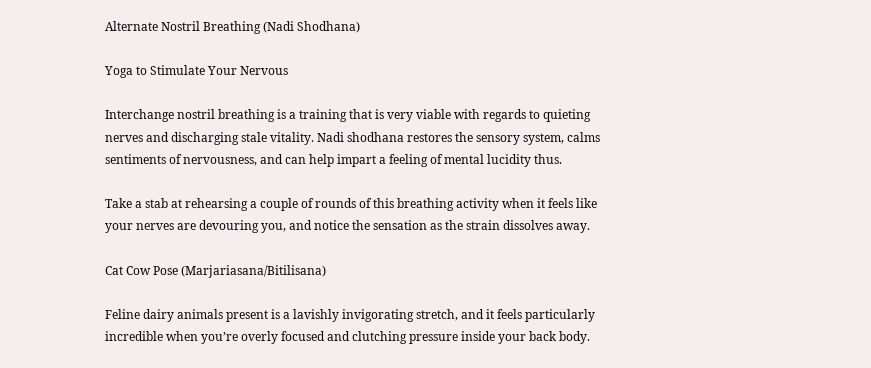Alternate Nostril Breathing (Nadi Shodhana)

Yoga to Stimulate Your Nervous

Interchange nostril breathing is a training that is very viable with regards to quieting nerves and discharging stale vitality. Nadi shodhana restores the sensory system, calms sentiments of nervousness, and can help impart a feeling of mental lucidity thus.

Take a stab at rehearsing a couple of rounds of this breathing activity when it feels like your nerves are devouring you, and notice the sensation as the strain dissolves away.

Cat Cow Pose (Marjariasana/Bitilisana)

Feline dairy animals present is a lavishly invigorating stretch, and it feels particularly incredible when you’re overly focused and clutching pressure inside your back body.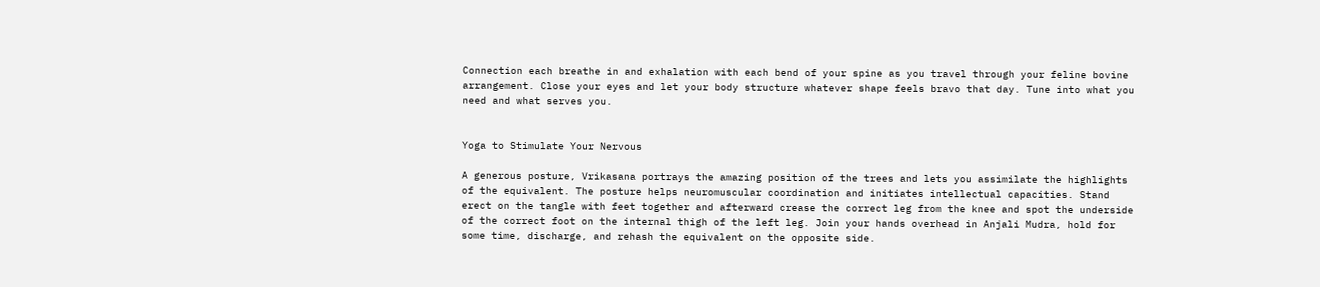Connection each breathe in and exhalation with each bend of your spine as you travel through your feline bovine arrangement. Close your eyes and let your body structure whatever shape feels bravo that day. Tune into what you need and what serves you.


Yoga to Stimulate Your Nervous

A generous posture, Vrikasana portrays the amazing position of the trees and lets you assimilate the highlights of the equivalent. The posture helps neuromuscular coordination and initiates intellectual capacities. Stand erect on the tangle with feet together and afterward crease the correct leg from the knee and spot the underside of the correct foot on the internal thigh of the left leg. Join your hands overhead in Anjali Mudra, hold for some time, discharge, and rehash the equivalent on the opposite side.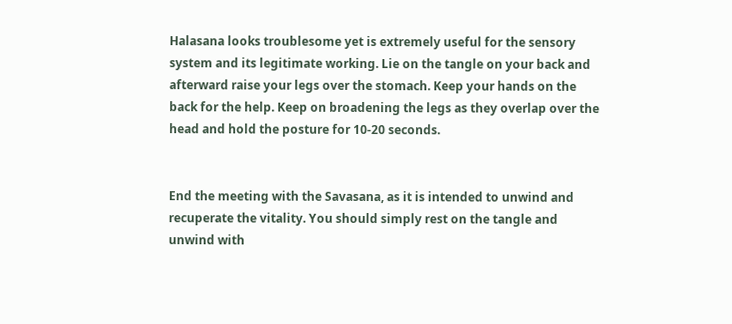Halasana looks troublesome yet is extremely useful for the sensory system and its legitimate working. Lie on the tangle on your back and afterward raise your legs over the stomach. Keep your hands on the back for the help. Keep on broadening the legs as they overlap over the head and hold the posture for 10-20 seconds.


End the meeting with the Savasana, as it is intended to unwind and recuperate the vitality. You should simply rest on the tangle and unwind with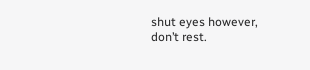shut eyes however, don’t rest.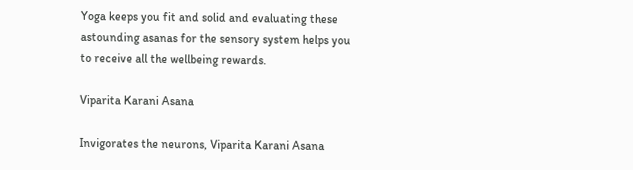Yoga keeps you fit and solid and evaluating these astounding asanas for the sensory system helps you to receive all the wellbeing rewards.

Viparita Karani Asana

Invigorates the neurons, Viparita Karani Asana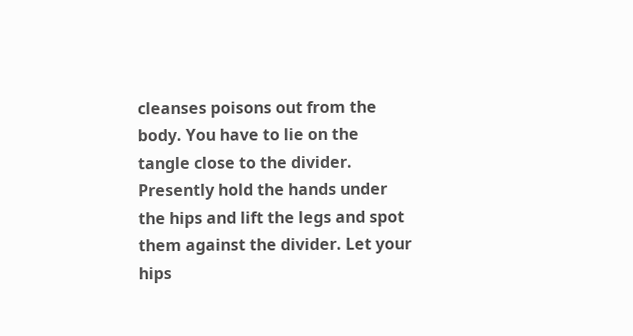cleanses poisons out from the body. You have to lie on the tangle close to the divider. Presently hold the hands under the hips and lift the legs and spot them against the divider. Let your hips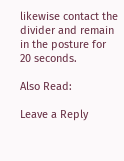likewise contact the divider and remain in the posture for 20 seconds.

Also Read:

Leave a Reply